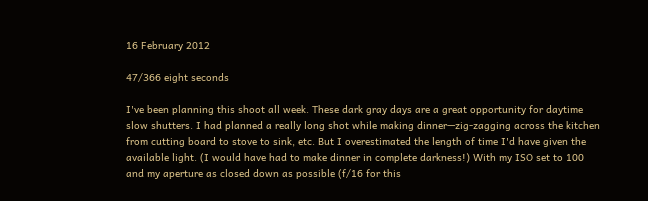16 February 2012

47/366 eight seconds

I've been planning this shoot all week. These dark gray days are a great opportunity for daytime slow shutters. I had planned a really long shot while making dinner—zig-zagging across the kitchen from cutting board to stove to sink, etc. But I overestimated the length of time I'd have given the available light. (I would have had to make dinner in complete darkness!) With my ISO set to 100 and my aperture as closed down as possible (f/16 for this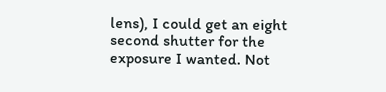lens), I could get an eight second shutter for the exposure I wanted. Not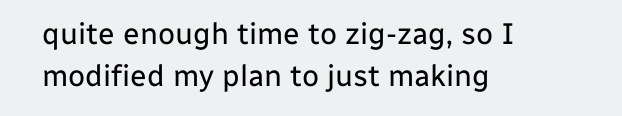quite enough time to zig-zag, so I modified my plan to just making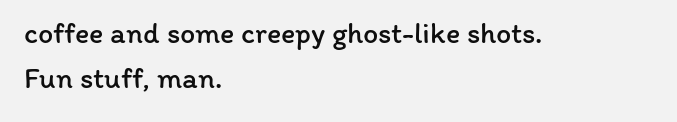coffee and some creepy ghost-like shots. Fun stuff, man.